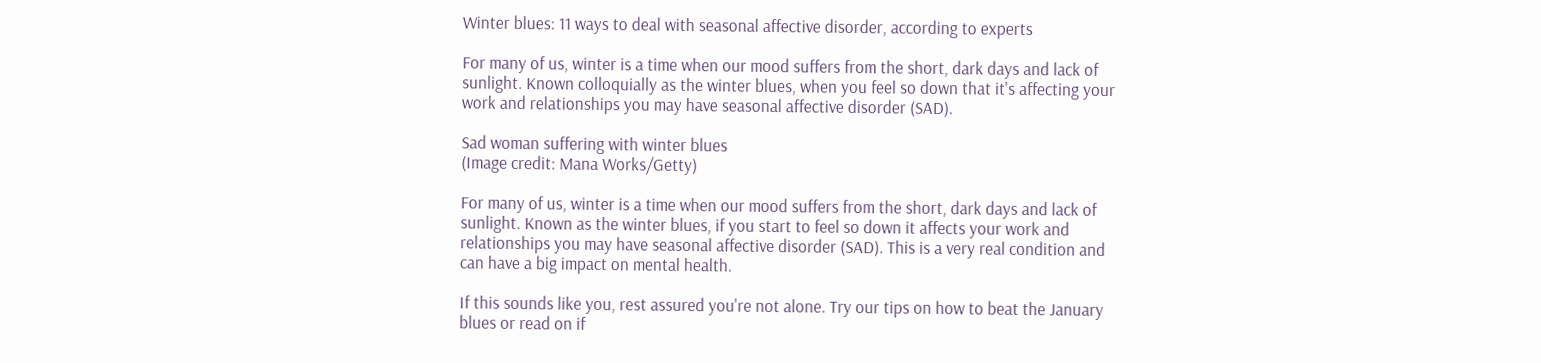Winter blues: 11 ways to deal with seasonal affective disorder, according to experts

For many of us, winter is a time when our mood suffers from the short, dark days and lack of sunlight. Known colloquially as the winter blues, when you feel so down that it's affecting your work and relationships you may have seasonal affective disorder (SAD).

Sad woman suffering with winter blues
(Image credit: Mana Works/Getty)

For many of us, winter is a time when our mood suffers from the short, dark days and lack of sunlight. Known as the winter blues, if you start to feel so down it affects your work and relationships you may have seasonal affective disorder (SAD). This is a very real condition and can have a big impact on mental health.

If this sounds like you, rest assured you're not alone. Try our tips on how to beat the January blues or read on if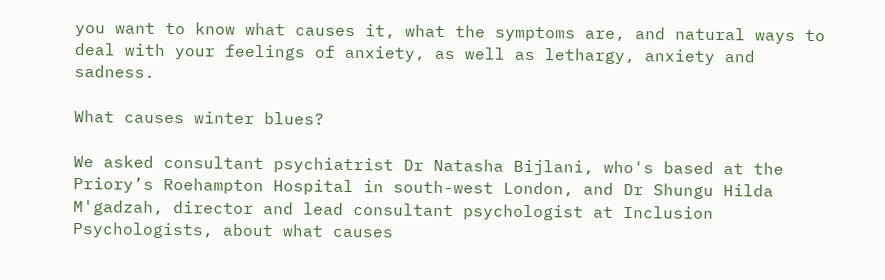you want to know what causes it, what the symptoms are, and natural ways to deal with your feelings of anxiety, as well as lethargy, anxiety and sadness.

What causes winter blues?

We asked consultant psychiatrist Dr Natasha Bijlani, who's based at the Priory’s Roehampton Hospital in south-west London, and Dr Shungu Hilda M'gadzah, director and lead consultant psychologist at Inclusion Psychologists, about what causes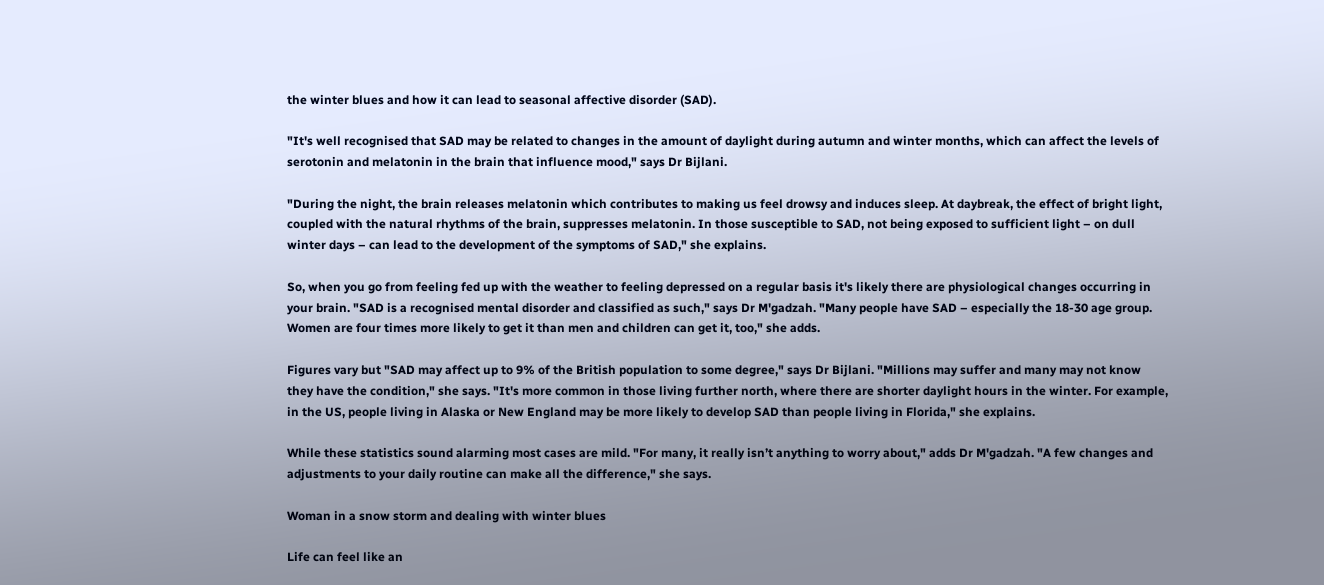the winter blues and how it can lead to seasonal affective disorder (SAD).

"It's well recognised that SAD may be related to changes in the amount of daylight during autumn and winter months, which can affect the levels of serotonin and melatonin in the brain that influence mood," says Dr Bijlani.

"During the night, the brain releases melatonin which contributes to making us feel drowsy and induces sleep. At daybreak, the effect of bright light, coupled with the natural rhythms of the brain, suppresses melatonin. In those susceptible to SAD, not being exposed to sufficient light – on dull winter days – can lead to the development of the symptoms of SAD," she explains.

So, when you go from feeling fed up with the weather to feeling depressed on a regular basis it's likely there are physiological changes occurring in your brain. "SAD is a recognised mental disorder and classified as such," says Dr M'gadzah. "Many people have SAD – especially the 18-30 age group. Women are four times more likely to get it than men and children can get it, too," she adds.

Figures vary but "SAD may affect up to 9% of the British population to some degree," says Dr Bijlani. "Millions may suffer and many may not know they have the condition," she says. "It's more common in those living further north, where there are shorter daylight hours in the winter. For example, in the US, people living in Alaska or New England may be more likely to develop SAD than people living in Florida," she explains.

While these statistics sound alarming most cases are mild. "For many, it really isn’t anything to worry about," adds Dr M'gadzah. "A few changes and adjustments to your daily routine can make all the difference," she says.

Woman in a snow storm and dealing with winter blues

Life can feel like an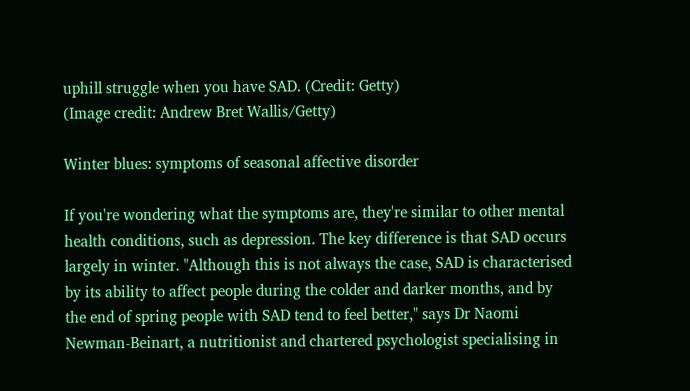uphill struggle when you have SAD. (Credit: Getty)
(Image credit: Andrew Bret Wallis/Getty)

Winter blues: symptoms of seasonal affective disorder

If you're wondering what the symptoms are, they're similar to other mental health conditions, such as depression. The key difference is that SAD occurs largely in winter. "Although this is not always the case, SAD is characterised by its ability to affect people during the colder and darker months, and by the end of spring people with SAD tend to feel better," says Dr Naomi Newman-Beinart, a nutritionist and chartered psychologist specialising in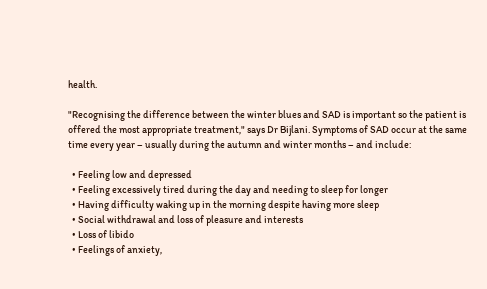health.

"Recognising the difference between the winter blues and SAD is important so the patient is offered the most appropriate treatment," says Dr Bijlani. Symptoms of SAD occur at the same time every year – usually during the autumn and winter months – and include:

  • Feeling low and depressed
  • Feeling excessively tired during the day and needing to sleep for longer
  • Having difficulty waking up in the morning despite having more sleep
  • Social withdrawal and loss of pleasure and interests
  • Loss of libido
  • Feelings of anxiety,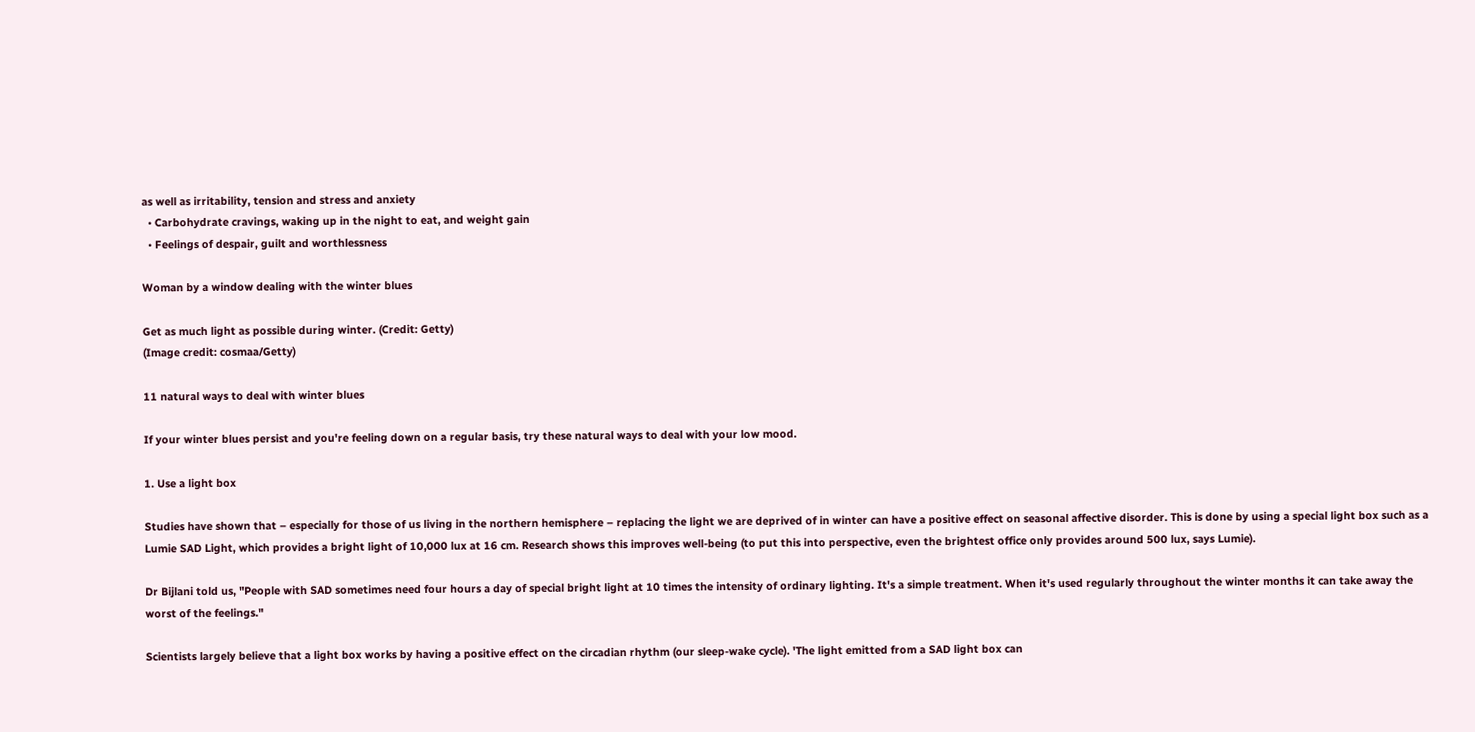as well as irritability, tension and stress and anxiety
  • Carbohydrate cravings, waking up in the night to eat, and weight gain
  • Feelings of despair, guilt and worthlessness

Woman by a window dealing with the winter blues

Get as much light as possible during winter. (Credit: Getty)
(Image credit: cosmaa/Getty)

11 natural ways to deal with winter blues

If your winter blues persist and you're feeling down on a regular basis, try these natural ways to deal with your low mood.

1. Use a light box

Studies have shown that – especially for those of us living in the northern hemisphere – replacing the light we are deprived of in winter can have a positive effect on seasonal affective disorder. This is done by using a special light box such as a Lumie SAD Light, which provides a bright light of 10,000 lux at 16 cm. Research shows this improves well-being (to put this into perspective, even the brightest office only provides around 500 lux, says Lumie).

Dr Bijlani told us, "People with SAD sometimes need four hours a day of special bright light at 10 times the intensity of ordinary lighting. It's a simple treatment. When it's used regularly throughout the winter months it can take away the worst of the feelings."

Scientists largely believe that a light box works by having a positive effect on the circadian rhythm (our sleep-wake cycle). 'The light emitted from a SAD light box can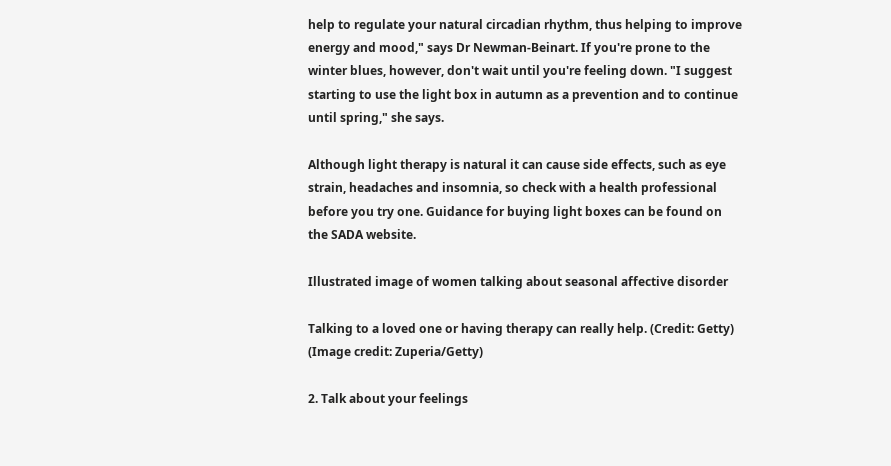help to regulate your natural circadian rhythm, thus helping to improve energy and mood," says Dr Newman-Beinart. If you're prone to the winter blues, however, don't wait until you're feeling down. "I suggest starting to use the light box in autumn as a prevention and to continue until spring," she says.

Although light therapy is natural it can cause side effects, such as eye strain, headaches and insomnia, so check with a health professional before you try one. Guidance for buying light boxes can be found on the SADA website.

Illustrated image of women talking about seasonal affective disorder

Talking to a loved one or having therapy can really help. (Credit: Getty)
(Image credit: Zuperia/Getty)

2. Talk about your feelings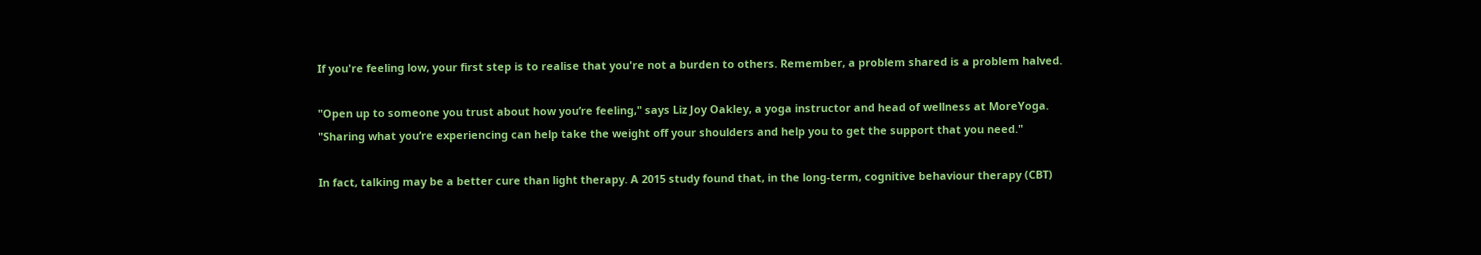If you're feeling low, your first step is to realise that you're not a burden to others. Remember, a problem shared is a problem halved.

"Open up to someone you trust about how you’re feeling," says Liz Joy Oakley, a yoga instructor and head of wellness at MoreYoga. "Sharing what you’re experiencing can help take the weight off your shoulders and help you to get the support that you need."

In fact, talking may be a better cure than light therapy. A 2015 study found that, in the long-term, cognitive behaviour therapy (CBT)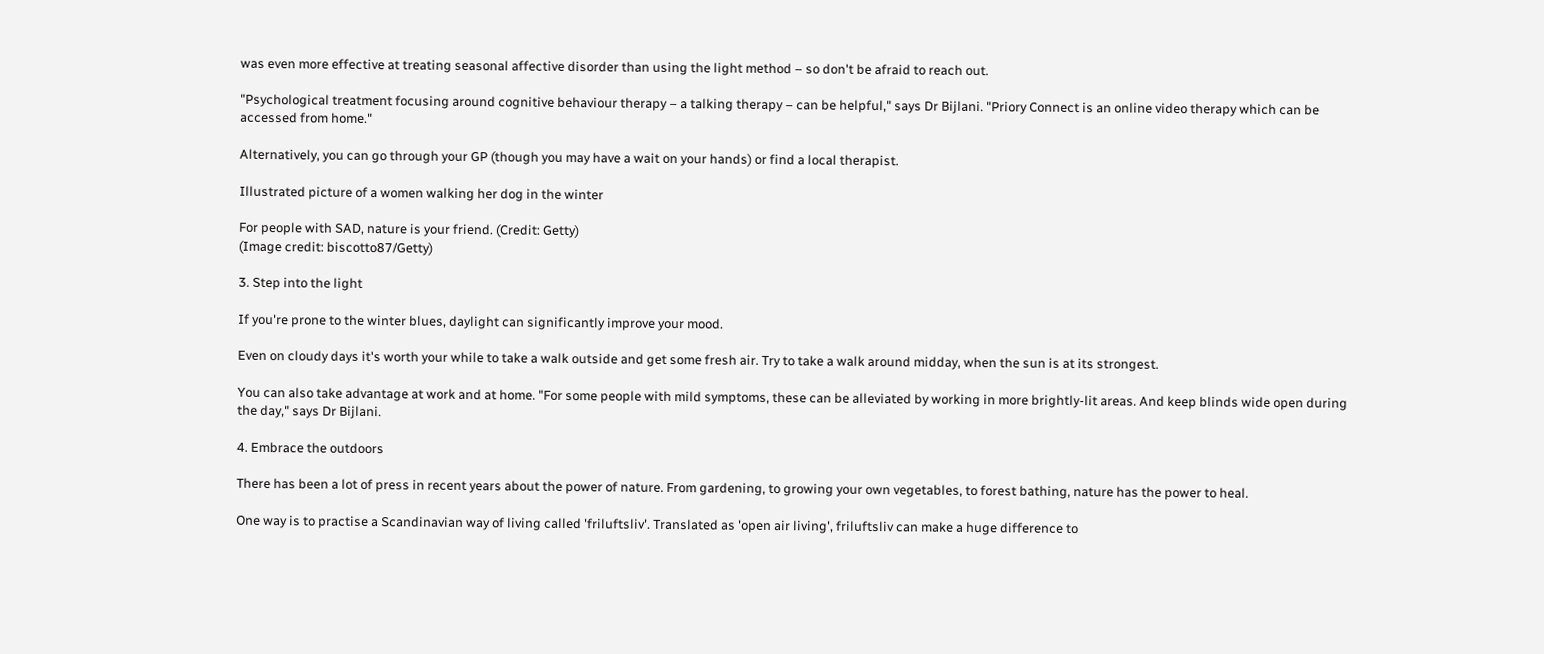was even more effective at treating seasonal affective disorder than using the light method – so don't be afraid to reach out.

"Psychological treatment focusing around cognitive behaviour therapy – a talking therapy – can be helpful," says Dr Bijlani. "Priory Connect is an online video therapy which can be accessed from home."

Alternatively, you can go through your GP (though you may have a wait on your hands) or find a local therapist.

Illustrated picture of a women walking her dog in the winter

For people with SAD, nature is your friend. (Credit: Getty)
(Image credit: biscotto87/Getty)

3. Step into the light

If you're prone to the winter blues, daylight can significantly improve your mood.

Even on cloudy days it's worth your while to take a walk outside and get some fresh air. Try to take a walk around midday, when the sun is at its strongest.

You can also take advantage at work and at home. "For some people with mild symptoms, these can be alleviated by working in more brightly-lit areas. And keep blinds wide open during the day," says Dr Bijlani.

4. Embrace the outdoors

There has been a lot of press in recent years about the power of nature. From gardening, to growing your own vegetables, to forest bathing, nature has the power to heal.

One way is to practise a Scandinavian way of living called 'friluftsliv'. Translated as 'open air living', friluftsliv can make a huge difference to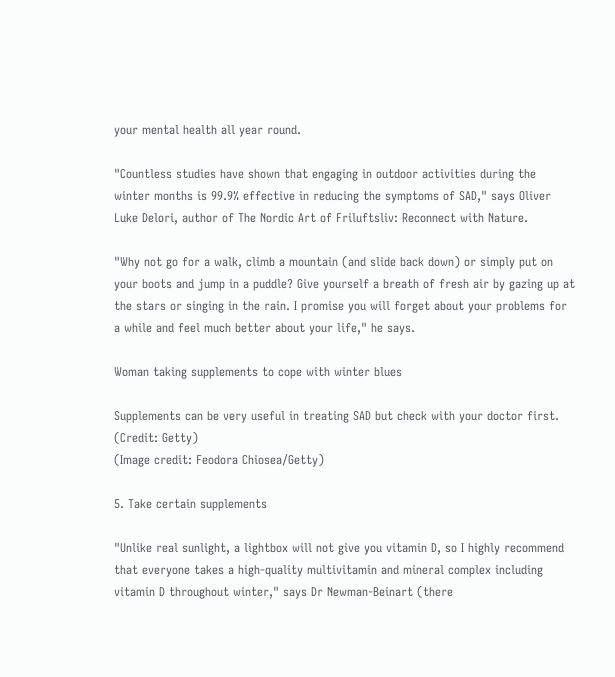your mental health all year round.

"Countless studies have shown that engaging in outdoor activities during the winter months is 99.9% effective in reducing the symptoms of SAD," says Oliver Luke Delori, author of The Nordic Art of Friluftsliv: Reconnect with Nature.

"Why not go for a walk, climb a mountain (and slide back down) or simply put on your boots and jump in a puddle? Give yourself a breath of fresh air by gazing up at the stars or singing in the rain. I promise you will forget about your problems for a while and feel much better about your life," he says.

Woman taking supplements to cope with winter blues

Supplements can be very useful in treating SAD but check with your doctor first. (Credit: Getty)
(Image credit: Feodora Chiosea/Getty)

5. Take certain supplements

"Unlike real sunlight, a lightbox will not give you vitamin D, so I highly recommend that everyone takes a high-quality multivitamin and mineral complex including vitamin D throughout winter," says Dr Newman-Beinart (there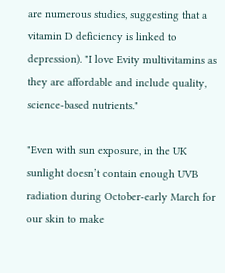are numerous studies, suggesting that a vitamin D deficiency is linked to depression). "I love Evity multivitamins as they are affordable and include quality, science-based nutrients."

"Even with sun exposure, in the UK sunlight doesn’t contain enough UVB radiation during October-early March for our skin to make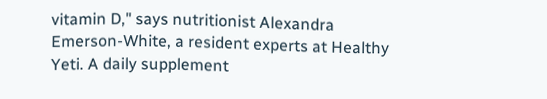vitamin D," says nutritionist Alexandra Emerson-White, a resident experts at Healthy Yeti. A daily supplement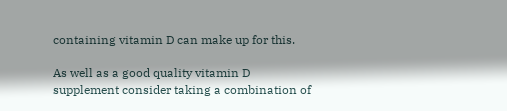containing vitamin D can make up for this.

As well as a good quality vitamin D supplement consider taking a combination of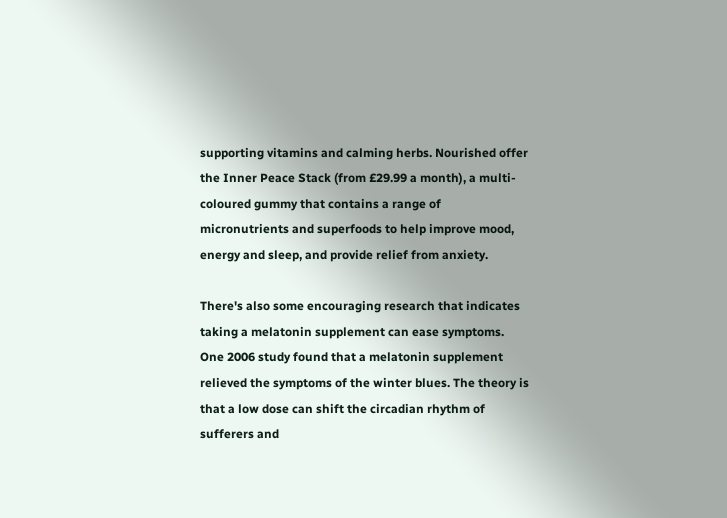supporting vitamins and calming herbs. Nourished offer the Inner Peace Stack (from £29.99 a month), a multi-coloured gummy that contains a range of micronutrients and superfoods to help improve mood, energy and sleep, and provide relief from anxiety.

There's also some encouraging research that indicates taking a melatonin supplement can ease symptoms. One 2006 study found that a melatonin supplement relieved the symptoms of the winter blues. The theory is that a low dose can shift the circadian rhythm of sufferers and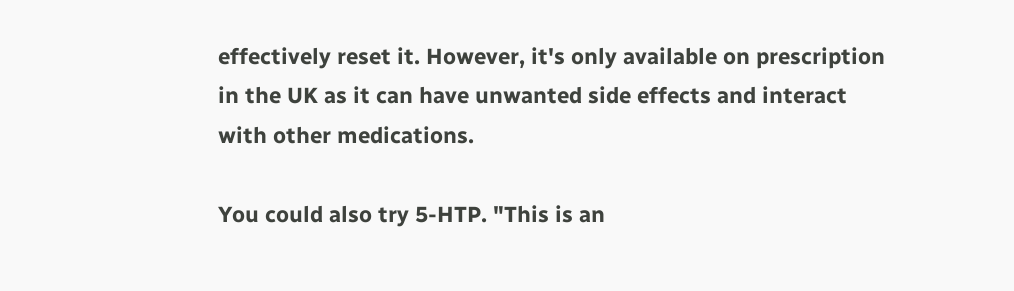effectively reset it. However, it's only available on prescription in the UK as it can have unwanted side effects and interact with other medications.

You could also try 5-HTP. "This is an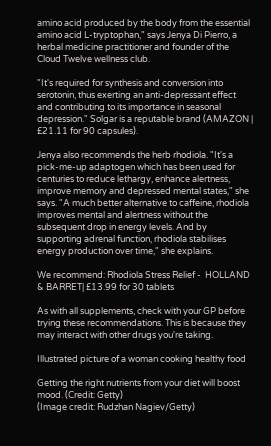amino acid produced by the body from the essential amino acid L-tryptophan," says Jenya Di Pierro, a herbal medicine practitioner and founder of the Cloud Twelve wellness club.

"It's required for synthesis and conversion into serotonin, thus exerting an anti-depressant effect and contributing to its importance in seasonal depression." Solgar is a reputable brand (AMAZON | £21.11 for 90 capsules).

Jenya also recommends the herb rhodiola. "It's a pick-me-up adaptogen which has been used for centuries to reduce lethargy, enhance alertness, improve memory and depressed mental states," she says. "A much better alternative to caffeine, rhodiola improves mental and alertness without the subsequent drop in energy levels. And by supporting adrenal function, rhodiola stabilises energy production over time," she explains.

We recommend: Rhodiola Stress Relief -  HOLLAND & BARRET| £13.99 for 30 tablets

As with all supplements, check with your GP before trying these recommendations. This is because they may interact with other drugs you're taking.

Illustrated picture of a woman cooking healthy food

Getting the right nutrients from your diet will boost mood. (Credit: Getty)
(Image credit: Rudzhan Nagiev/Getty)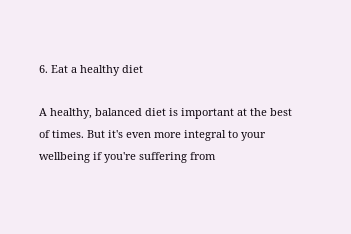6. Eat a healthy diet

A healthy, balanced diet is important at the best of times. But it's even more integral to your wellbeing if you're suffering from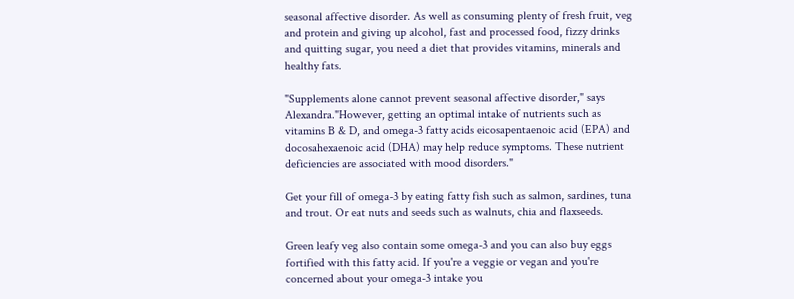seasonal affective disorder. As well as consuming plenty of fresh fruit, veg and protein and giving up alcohol, fast and processed food, fizzy drinks and quitting sugar, you need a diet that provides vitamins, minerals and healthy fats.

"Supplements alone cannot prevent seasonal affective disorder," says Alexandra."However, getting an optimal intake of nutrients such as vitamins B & D, and omega-3 fatty acids eicosapentaenoic acid (EPA) and docosahexaenoic acid (DHA) may help reduce symptoms. These nutrient deficiencies are associated with mood disorders."

Get your fill of omega-3 by eating fatty fish such as salmon, sardines, tuna and trout. Or eat nuts and seeds such as walnuts, chia and flaxseeds.

Green leafy veg also contain some omega-3 and you can also buy eggs fortified with this fatty acid. If you're a veggie or vegan and you're concerned about your omega-3 intake you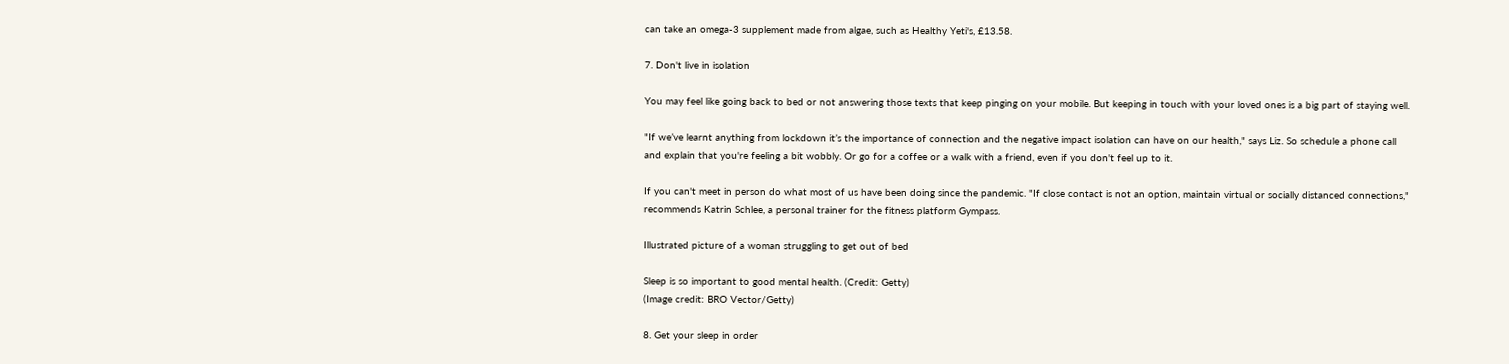can take an omega-3 supplement made from algae, such as Healthy Yeti's, £13.58.

7. Don't live in isolation

You may feel like going back to bed or not answering those texts that keep pinging on your mobile. But keeping in touch with your loved ones is a big part of staying well.

"If we’ve learnt anything from lockdown it’s the importance of connection and the negative impact isolation can have on our health," says Liz. So schedule a phone call and explain that you're feeling a bit wobbly. Or go for a coffee or a walk with a friend, even if you don't feel up to it.

If you can't meet in person do what most of us have been doing since the pandemic. "If close contact is not an option, maintain virtual or socially distanced connections," recommends Katrin Schlee, a personal trainer for the fitness platform Gympass.

Illustrated picture of a woman struggling to get out of bed

Sleep is so important to good mental health. (Credit: Getty)
(Image credit: BRO Vector/Getty)

8. Get your sleep in order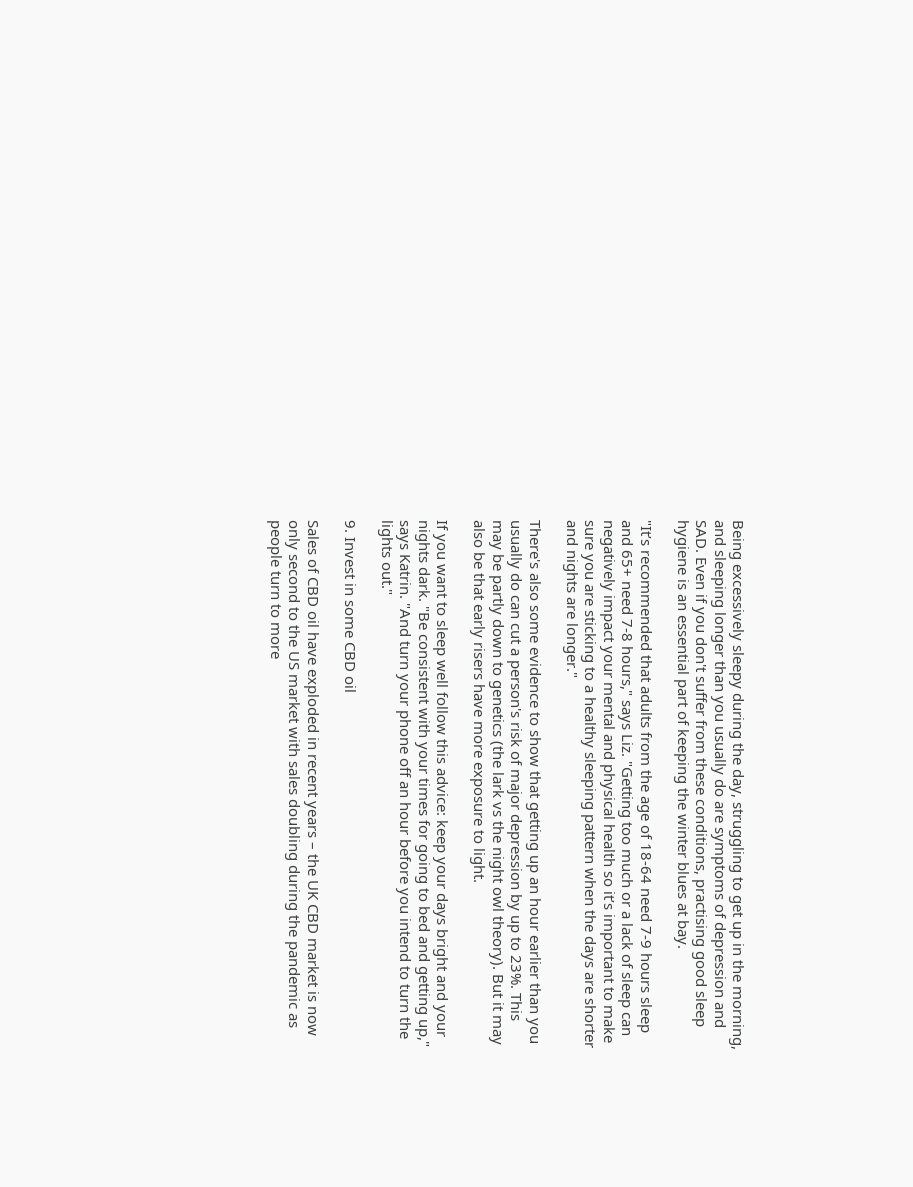Being excessively sleepy during the day, struggling to get up in the morning, and sleeping longer than you usually do are symptoms of depression and SAD. Even if you don't suffer from these conditions, practising good sleep hygiene is an essential part of keeping the winter blues at bay.

"It’s recommended that adults from the age of 18-64 need 7-9 hours sleep and 65+ need 7-8 hours," says Liz. "Getting too much or a lack of sleep can negatively impact your mental and physical health so it’s important to make sure you are sticking to a healthy sleeping pattern when the days are shorter and nights are longer."

There's also some evidence to show that getting up an hour earlier than you usually do can cut a person's risk of major depression by up to 23%. This may be partly down to genetics (the lark vs the night owl theory). But it may also be that early risers have more exposure to light.

If you want to sleep well follow this advice: keep your days bright and your nights dark. "Be consistent with your times for going to bed and getting up," says Katrin. "And turn your phone off an hour before you intend to turn the lights out."

9. Invest in some CBD oil

Sales of CBD oil have exploded in recent years – the UK CBD market is now only second to the US market with sales doubling during the pandemic as people turn to more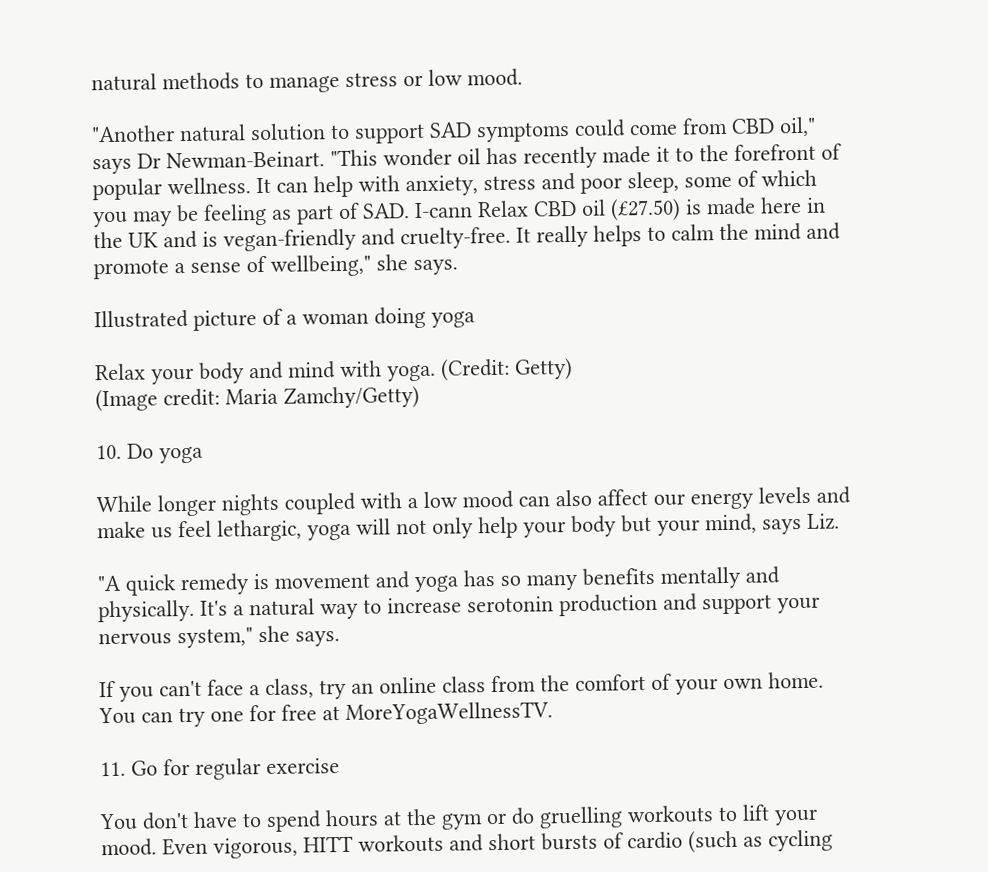natural methods to manage stress or low mood.

"Another natural solution to support SAD symptoms could come from CBD oil," says Dr Newman-Beinart. "This wonder oil has recently made it to the forefront of popular wellness. It can help with anxiety, stress and poor sleep, some of which you may be feeling as part of SAD. I-cann Relax CBD oil (£27.50) is made here in the UK and is vegan-friendly and cruelty-free. It really helps to calm the mind and promote a sense of wellbeing," she says.

Illustrated picture of a woman doing yoga

Relax your body and mind with yoga. (Credit: Getty)
(Image credit: Maria Zamchy/Getty)

10. Do yoga

While longer nights coupled with a low mood can also affect our energy levels and make us feel lethargic, yoga will not only help your body but your mind, says Liz.

"A quick remedy is movement and yoga has so many benefits mentally and physically. It's a natural way to increase serotonin production and support your nervous system," she says.

If you can't face a class, try an online class from the comfort of your own home. You can try one for free at MoreYogaWellnessTV.

11. Go for regular exercise

You don't have to spend hours at the gym or do gruelling workouts to lift your mood. Even vigorous, HITT workouts and short bursts of cardio (such as cycling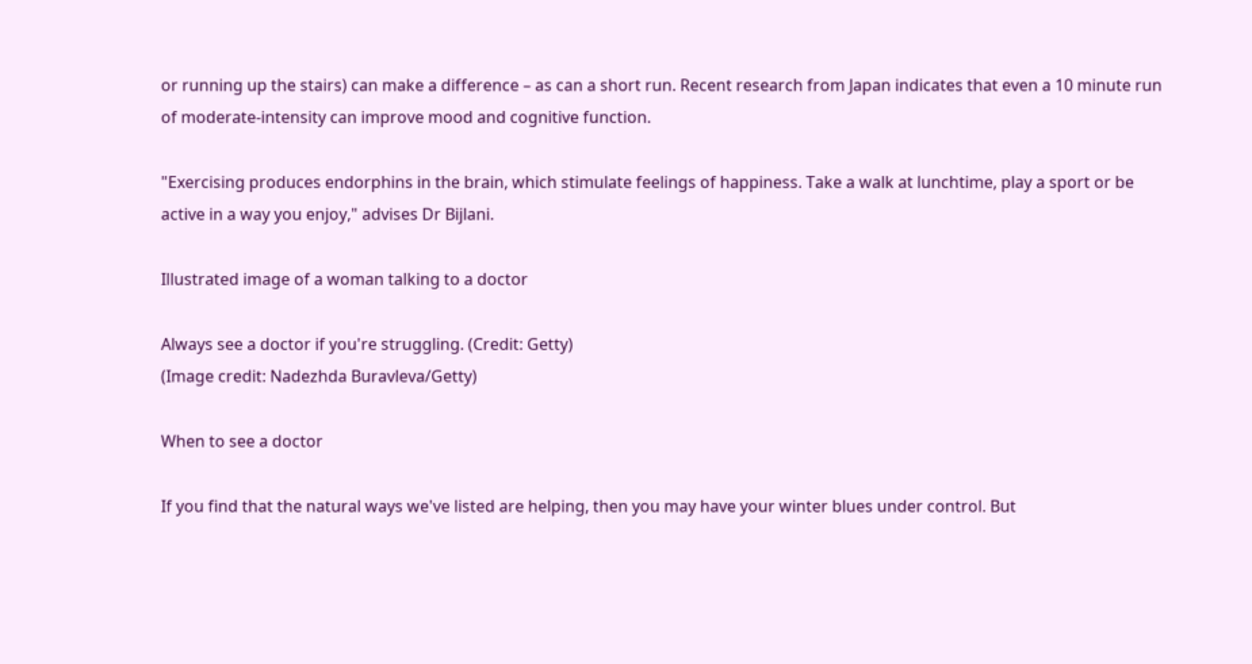or running up the stairs) can make a difference – as can a short run. Recent research from Japan indicates that even a 10 minute run of moderate-intensity can improve mood and cognitive function.

"Exercising produces endorphins in the brain, which stimulate feelings of happiness. Take a walk at lunchtime, play a sport or be active in a way you enjoy," advises Dr Bijlani.

Illustrated image of a woman talking to a doctor

Always see a doctor if you're struggling. (Credit: Getty)
(Image credit: Nadezhda Buravleva/Getty)

When to see a doctor

If you find that the natural ways we've listed are helping, then you may have your winter blues under control. But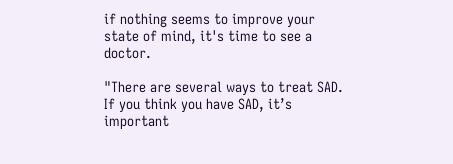if nothing seems to improve your state of mind, it's time to see a doctor.

"There are several ways to treat SAD. If you think you have SAD, it’s important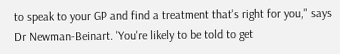to speak to your GP and find a treatment that's right for you," says Dr Newman-Beinart. 'You're likely to be told to get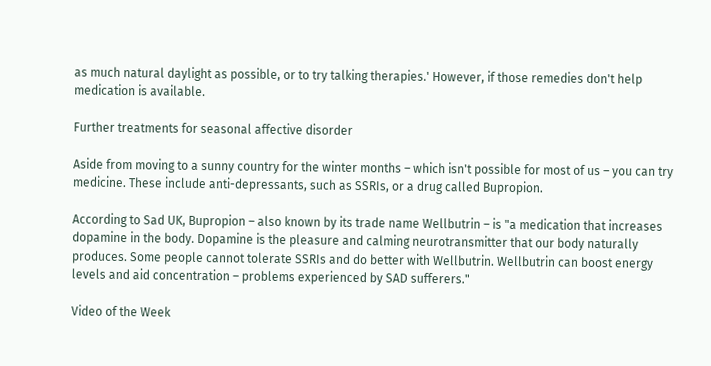as much natural daylight as possible, or to try talking therapies.' However, if those remedies don't help medication is available.

Further treatments for seasonal affective disorder

Aside from moving to a sunny country for the winter months – which isn't possible for most of us – you can try medicine. These include anti-depressants, such as SSRIs, or a drug called Bupropion.

According to Sad UK, Bupropion – also known by its trade name Wellbutrin – is "a medication that increases dopamine in the body. Dopamine is the pleasure and calming neurotransmitter that our body naturally produces. Some people cannot tolerate SSRIs and do better with Wellbutrin. Wellbutrin can boost energy levels and aid concentration – problems experienced by SAD sufferers."

Video of the Week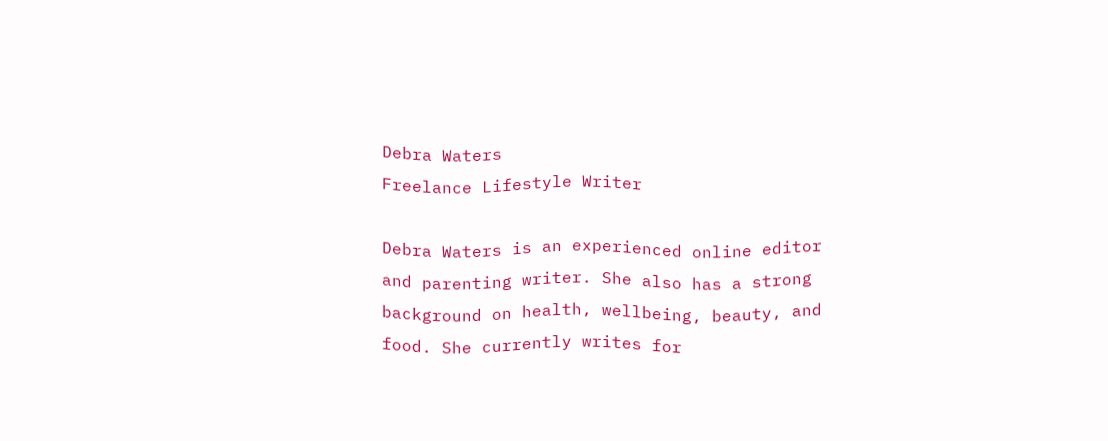Debra Waters
Freelance Lifestyle Writer

Debra Waters is an experienced online editor and parenting writer. She also has a strong background on health, wellbeing, beauty, and food. She currently writes for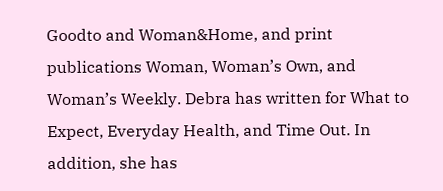Goodto and Woman&Home, and print publications Woman, Woman’s Own, and Woman’s Weekly. Debra has written for What to Expect, Everyday Health, and Time Out. In addition, she has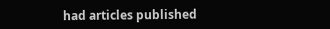had articles published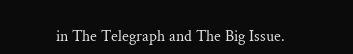in The Telegraph and The Big Issue.